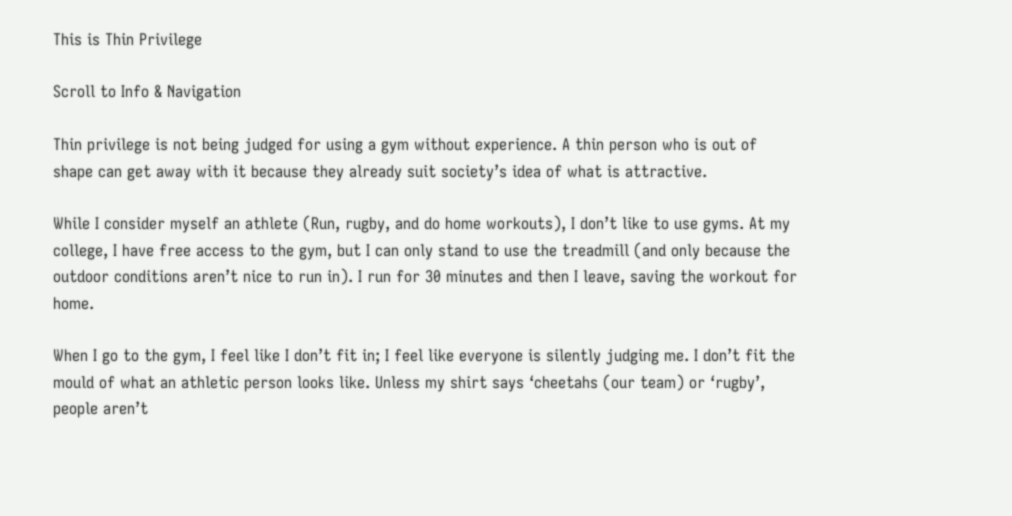This is Thin Privilege

Scroll to Info & Navigation

Thin privilege is not being judged for using a gym without experience. A thin person who is out of shape can get away with it because they already suit society’s idea of what is attractive.

While I consider myself an athlete (Run, rugby, and do home workouts), I don’t like to use gyms. At my college, I have free access to the gym, but I can only stand to use the treadmill (and only because the outdoor conditions aren’t nice to run in). I run for 30 minutes and then I leave, saving the workout for home.

When I go to the gym, I feel like I don’t fit in; I feel like everyone is silently judging me. I don’t fit the mould of what an athletic person looks like. Unless my shirt says ‘cheetahs (our team) or ‘rugby’, people aren’t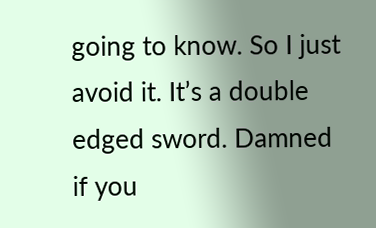going to know. So I just avoid it. It’s a double edged sword. Damned if you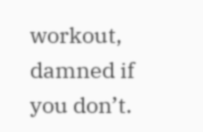workout, damned if you don’t.